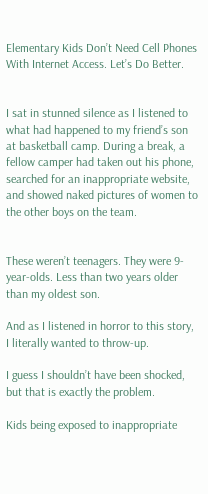Elementary Kids Don’t Need Cell Phones With Internet Access. Let’s Do Better.


I sat in stunned silence as I listened to what had happened to my friend’s son at basketball camp. During a break, a fellow camper had taken out his phone, searched for an inappropriate website, and showed naked pictures of women to the other boys on the team.


These weren’t teenagers. They were 9-year-olds. Less than two years older than my oldest son.

And as I listened in horror to this story, I literally wanted to throw-up.

I guess I shouldn’t have been shocked, but that is exactly the problem.

Kids being exposed to inappropriate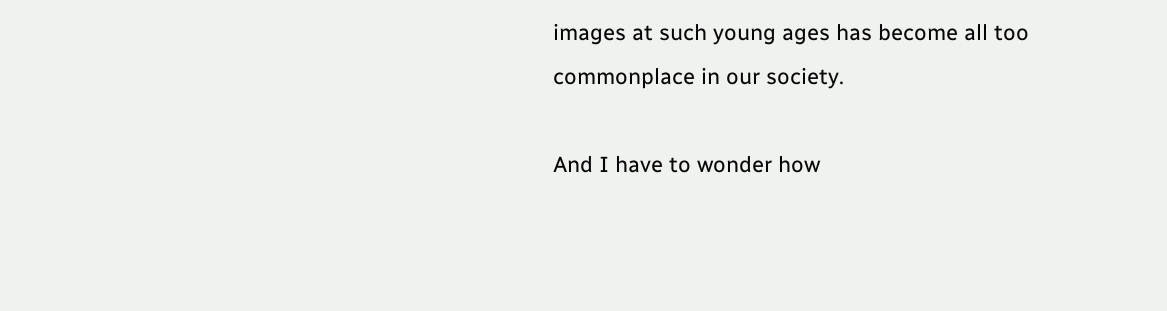images at such young ages has become all too commonplace in our society.

And I have to wonder how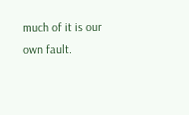much of it is our own fault.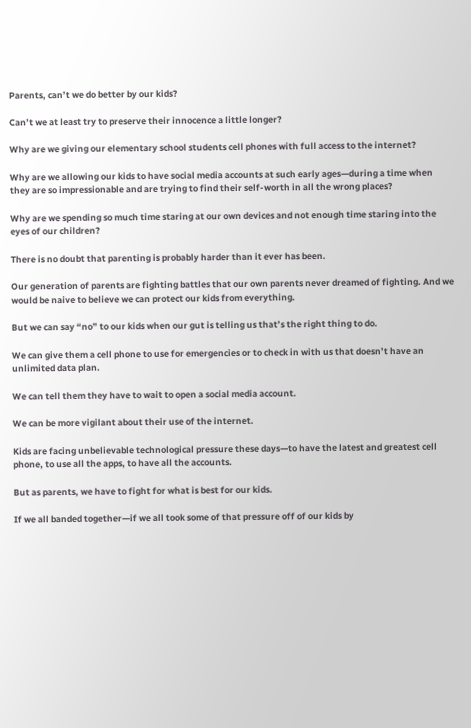Parents, can’t we do better by our kids?

Can’t we at least try to preserve their innocence a little longer?

Why are we giving our elementary school students cell phones with full access to the internet?

Why are we allowing our kids to have social media accounts at such early ages—during a time when they are so impressionable and are trying to find their self-worth in all the wrong places?

Why are we spending so much time staring at our own devices and not enough time staring into the eyes of our children?

There is no doubt that parenting is probably harder than it ever has been.

Our generation of parents are fighting battles that our own parents never dreamed of fighting. And we would be naive to believe we can protect our kids from everything.

But we can say “no” to our kids when our gut is telling us that’s the right thing to do.

We can give them a cell phone to use for emergencies or to check in with us that doesn’t have an unlimited data plan.

We can tell them they have to wait to open a social media account.

We can be more vigilant about their use of the internet.

Kids are facing unbelievable technological pressure these days—to have the latest and greatest cell phone, to use all the apps, to have all the accounts.

But as parents, we have to fight for what is best for our kids.

If we all banded together—if we all took some of that pressure off of our kids by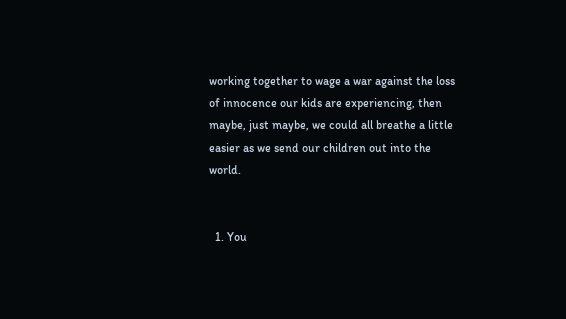working together to wage a war against the loss of innocence our kids are experiencing, then maybe, just maybe, we could all breathe a little easier as we send our children out into the world.


  1. You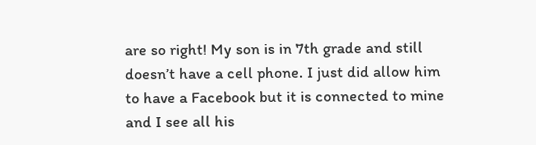are so right! My son is in 7th grade and still doesn’t have a cell phone. I just did allow him to have a Facebook but it is connected to mine and I see all his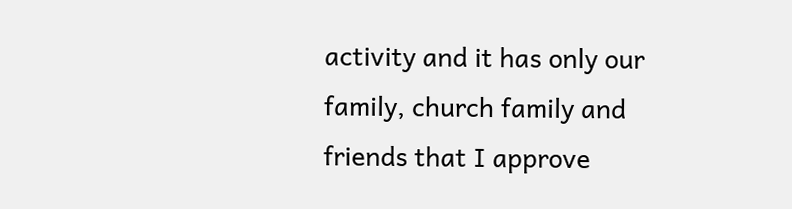activity and it has only our family, church family and friends that I approve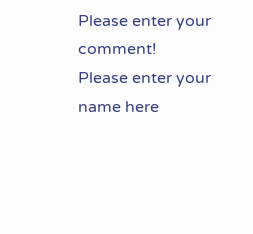Please enter your comment!
Please enter your name here